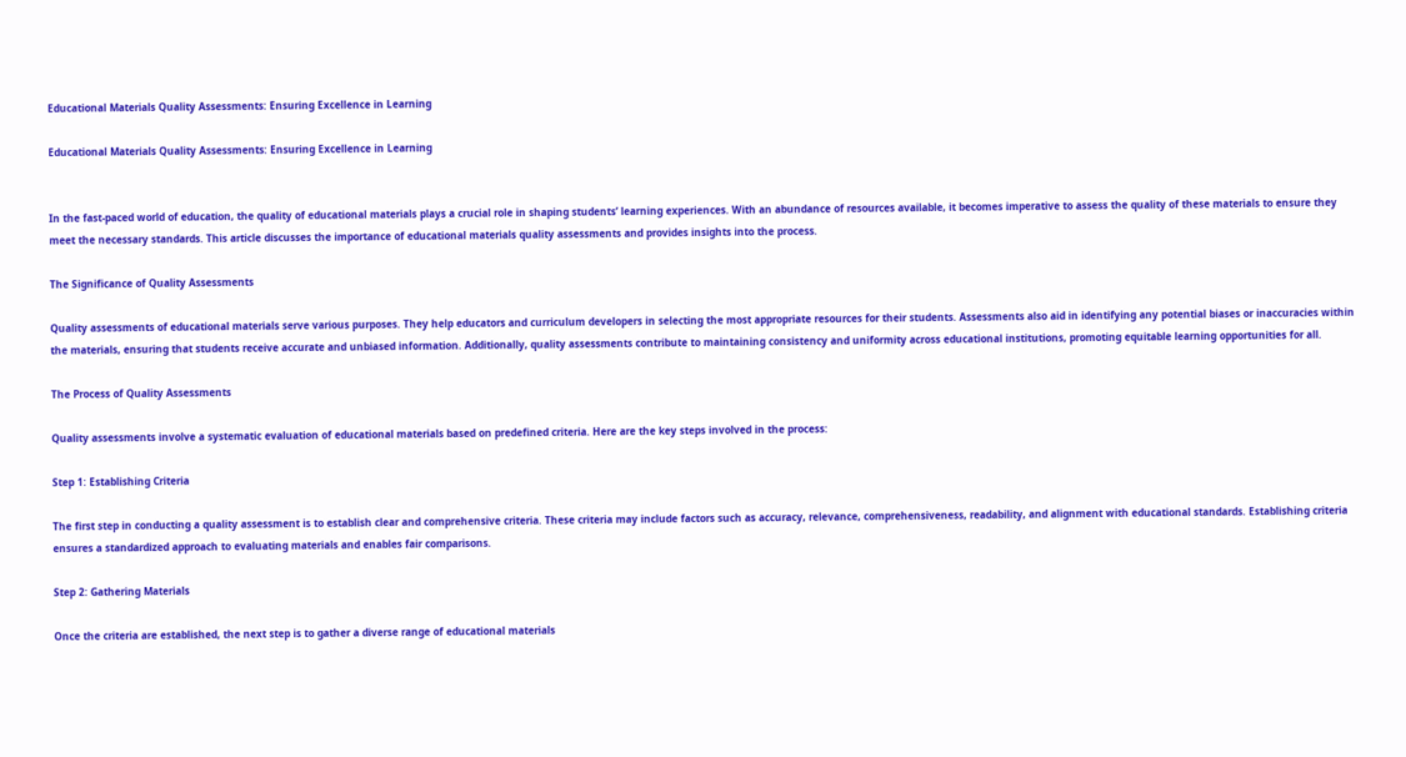Educational Materials Quality Assessments: Ensuring Excellence in Learning

Educational Materials Quality Assessments: Ensuring Excellence in Learning


In the fast-paced world of education, the quality of educational materials plays a crucial role in shaping students’ learning experiences. With an abundance of resources available, it becomes imperative to assess the quality of these materials to ensure they meet the necessary standards. This article discusses the importance of educational materials quality assessments and provides insights into the process.

The Significance of Quality Assessments

Quality assessments of educational materials serve various purposes. They help educators and curriculum developers in selecting the most appropriate resources for their students. Assessments also aid in identifying any potential biases or inaccuracies within the materials, ensuring that students receive accurate and unbiased information. Additionally, quality assessments contribute to maintaining consistency and uniformity across educational institutions, promoting equitable learning opportunities for all.

The Process of Quality Assessments

Quality assessments involve a systematic evaluation of educational materials based on predefined criteria. Here are the key steps involved in the process:

Step 1: Establishing Criteria

The first step in conducting a quality assessment is to establish clear and comprehensive criteria. These criteria may include factors such as accuracy, relevance, comprehensiveness, readability, and alignment with educational standards. Establishing criteria ensures a standardized approach to evaluating materials and enables fair comparisons.

Step 2: Gathering Materials

Once the criteria are established, the next step is to gather a diverse range of educational materials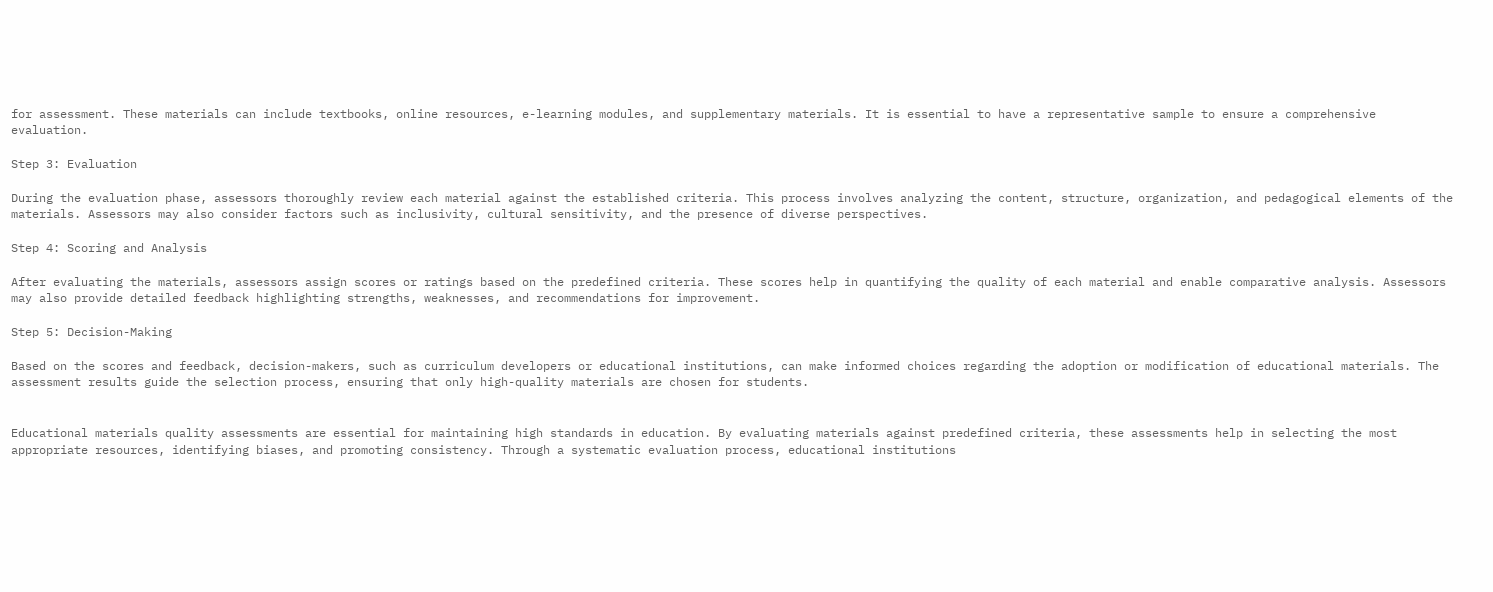for assessment. These materials can include textbooks, online resources, e-learning modules, and supplementary materials. It is essential to have a representative sample to ensure a comprehensive evaluation.

Step 3: Evaluation

During the evaluation phase, assessors thoroughly review each material against the established criteria. This process involves analyzing the content, structure, organization, and pedagogical elements of the materials. Assessors may also consider factors such as inclusivity, cultural sensitivity, and the presence of diverse perspectives.

Step 4: Scoring and Analysis

After evaluating the materials, assessors assign scores or ratings based on the predefined criteria. These scores help in quantifying the quality of each material and enable comparative analysis. Assessors may also provide detailed feedback highlighting strengths, weaknesses, and recommendations for improvement.

Step 5: Decision-Making

Based on the scores and feedback, decision-makers, such as curriculum developers or educational institutions, can make informed choices regarding the adoption or modification of educational materials. The assessment results guide the selection process, ensuring that only high-quality materials are chosen for students.


Educational materials quality assessments are essential for maintaining high standards in education. By evaluating materials against predefined criteria, these assessments help in selecting the most appropriate resources, identifying biases, and promoting consistency. Through a systematic evaluation process, educational institutions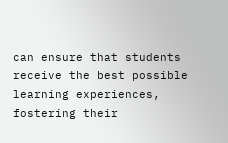can ensure that students receive the best possible learning experiences, fostering their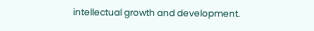intellectual growth and development.